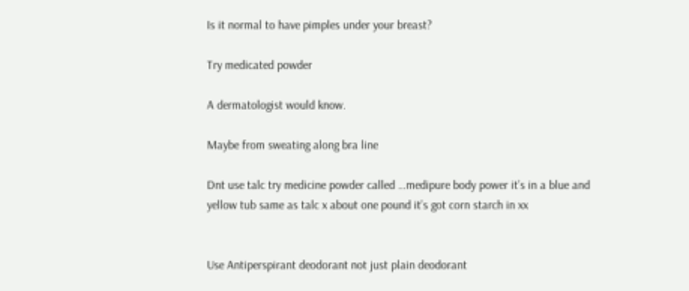Is it normal to have pimples under your breast?

Try medicated powder

A dermatologist would know.

Maybe from sweating along bra line

Dnt use talc try medicine powder called …medipure body power it’s in a blue and yellow tub same as talc x about one pound it’s got corn starch in xx


Use Antiperspirant deodorant not just plain deodorant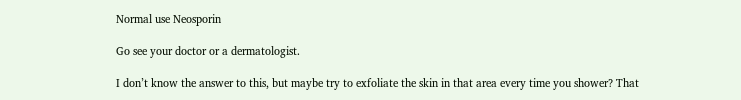Normal use Neosporin

Go see your doctor or a dermatologist.

I don’t know the answer to this, but maybe try to exfoliate the skin in that area every time you shower? That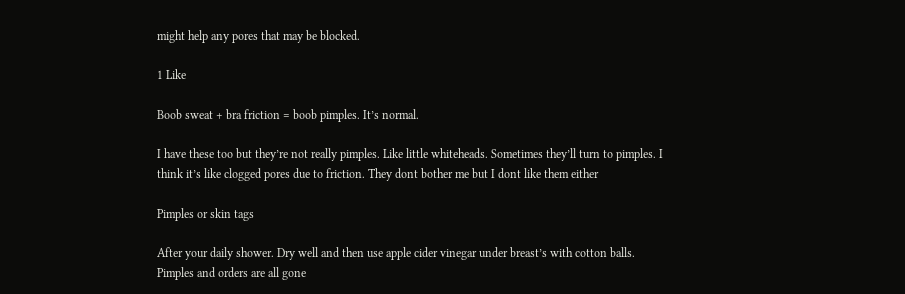might help any pores that may be blocked.

1 Like

Boob sweat + bra friction = boob pimples. It’s normal.

I have these too but they’re not really pimples. Like little whiteheads. Sometimes they’ll turn to pimples. I think it’s like clogged pores due to friction. They dont bother me but I dont like them either

Pimples or skin tags

After your daily shower. Dry well and then use apple cider vinegar under breast’s with cotton balls. Pimples and orders are all gone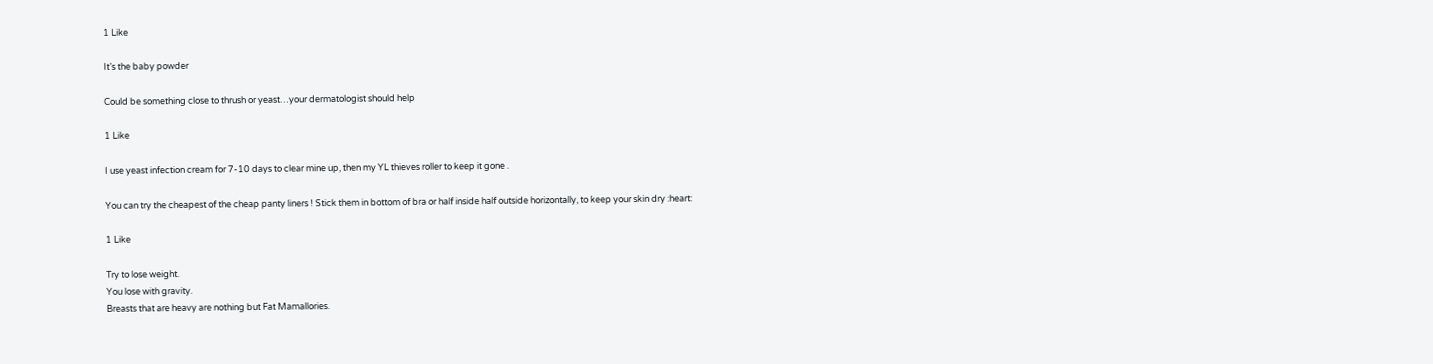1 Like

It’s the baby powder

Could be something close to thrush or yeast…your dermatologist should help

1 Like

I use yeast infection cream for 7-10 days to clear mine up, then my YL thieves roller to keep it gone .

You can try the cheapest of the cheap panty liners ! Stick them in bottom of bra or half inside half outside horizontally, to keep your skin dry :heart:

1 Like

Try to lose weight.
You lose with gravity.
Breasts that are heavy are nothing but Fat Mamallories.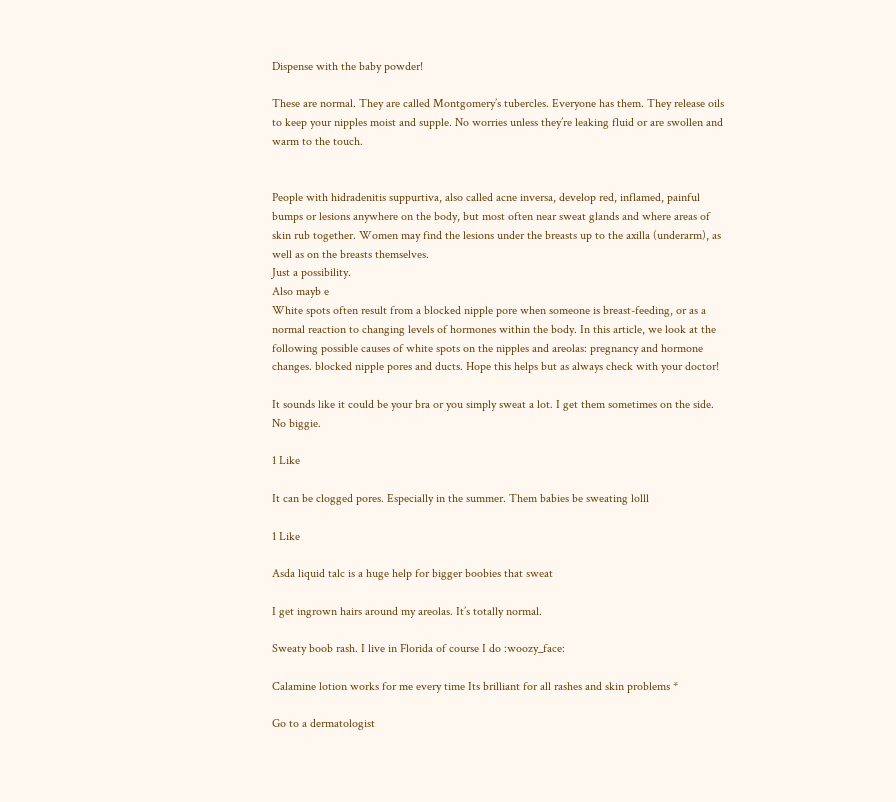Dispense with the baby powder!

These are normal. They are called Montgomery’s tubercles. Everyone has them. They release oils to keep your nipples moist and supple. No worries unless they’re leaking fluid or are swollen and warm to the touch.


People with hidradenitis suppurtiva, also called acne inversa, develop red, inflamed, painful bumps or lesions anywhere on the body, but most often near sweat glands and where areas of skin rub together. Women may find the lesions under the breasts up to the axilla (underarm), as well as on the breasts themselves.
Just a possibility.
Also mayb e
White spots often result from a blocked nipple pore when someone is breast-feeding, or as a normal reaction to changing levels of hormones within the body. In this article, we look at the following possible causes of white spots on the nipples and areolas: pregnancy and hormone changes. blocked nipple pores and ducts. Hope this helps but as always check with your doctor!

It sounds like it could be your bra or you simply sweat a lot. I get them sometimes on the side. No biggie.

1 Like

It can be clogged pores. Especially in the summer. Them babies be sweating lolll

1 Like

Asda liquid talc is a huge help for bigger boobies that sweat

I get ingrown hairs around my areolas. It’s totally normal.

Sweaty boob rash. I live in Florida of course I do :woozy_face:

Calamine lotion works for me every time Its brilliant for all rashes and skin problems *

Go to a dermatologist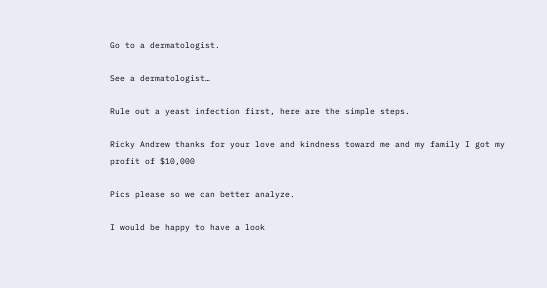Go to a dermatologist.

See a dermatologist…

Rule out a yeast infection first, here are the simple steps.

Ricky Andrew thanks for your love and kindness toward me and my family I got my profit of $10,000

Pics please so we can better analyze.

I would be happy to have a look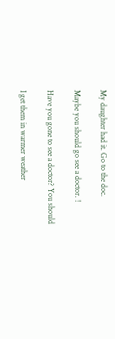My daughter had it. Go to the doc.

Maybe you should go see a doctor. !

Have you gone to see a doctor? You should

I get them in warmer weather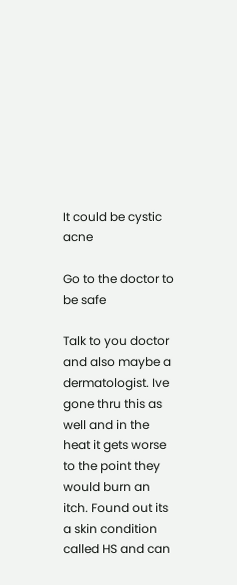It could be cystic acne

Go to the doctor to be safe

Talk to you doctor and also maybe a dermatologist. Ive gone thru this as well and in the heat it gets worse to the point they would burn an itch. Found out its a skin condition called HS and can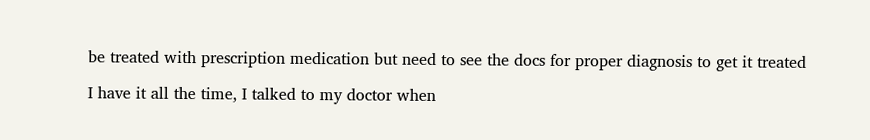be treated with prescription medication but need to see the docs for proper diagnosis to get it treated

I have it all the time, I talked to my doctor when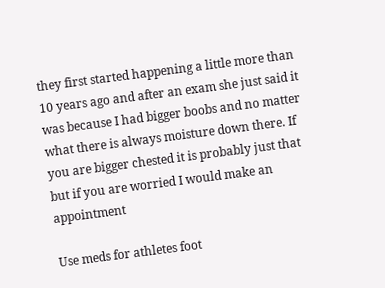they first started happening a little more than 10 years ago and after an exam she just said it was because I had bigger boobs and no matter what there is always moisture down there. If you are bigger chested it is probably just that but if you are worried I would make an appointment

Use meds for athletes foot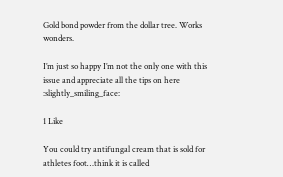Gold bond powder from the dollar tree. Works wonders.

I’m just so happy I’m not the only one with this issue and appreciate all the tips on here :slightly_smiling_face:

1 Like

You could try antifungal cream that is sold for athletes foot…think it is called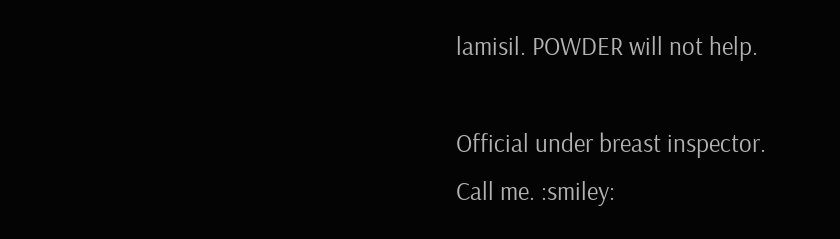lamisil. POWDER will not help.

Official under breast inspector. Call me. :smiley: